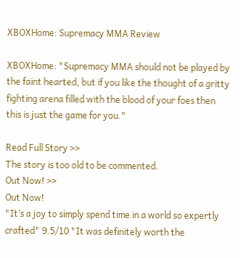XBOXHome: Supremacy MMA Review

XBOXHome: "Supremacy MMA should not be played by the faint hearted, but if you like the thought of a gritty fighting arena filled with the blood of your foes then this is just the game for you."

Read Full Story >>
The story is too old to be commented.
Out Now! >>
Out Now!
"It’s a joy to simply spend time in a world so expertly crafted" 9.5/10 "It was definitely worth the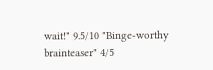wait!" 9.5/10 "Binge-worthy brainteaser" 4/5